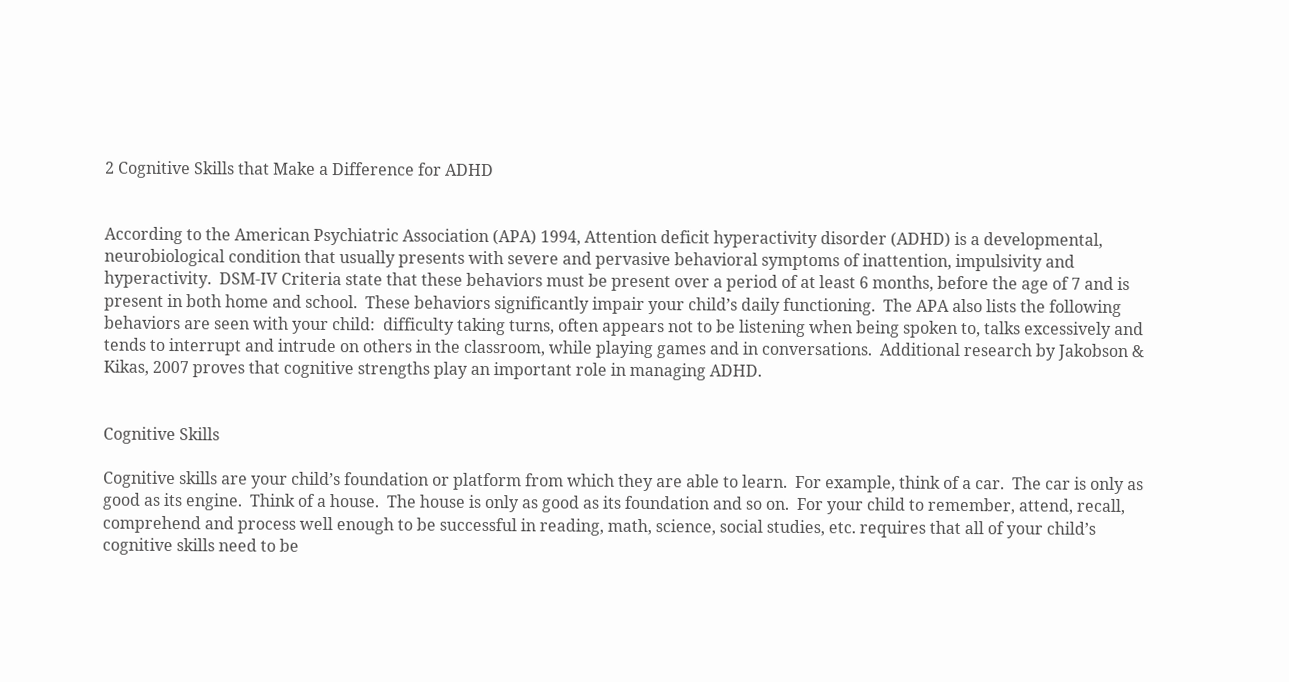2 Cognitive Skills that Make a Difference for ADHD


According to the American Psychiatric Association (APA) 1994, Attention deficit hyperactivity disorder (ADHD) is a developmental, neurobiological condition that usually presents with severe and pervasive behavioral symptoms of inattention, impulsivity and hyperactivity.  DSM-IV Criteria state that these behaviors must be present over a period of at least 6 months, before the age of 7 and is present in both home and school.  These behaviors significantly impair your child’s daily functioning.  The APA also lists the following behaviors are seen with your child:  difficulty taking turns, often appears not to be listening when being spoken to, talks excessively and tends to interrupt and intrude on others in the classroom, while playing games and in conversations.  Additional research by Jakobson & Kikas, 2007 proves that cognitive strengths play an important role in managing ADHD.


Cognitive Skills

Cognitive skills are your child’s foundation or platform from which they are able to learn.  For example, think of a car.  The car is only as good as its engine.  Think of a house.  The house is only as good as its foundation and so on.  For your child to remember, attend, recall, comprehend and process well enough to be successful in reading, math, science, social studies, etc. requires that all of your child’s cognitive skills need to be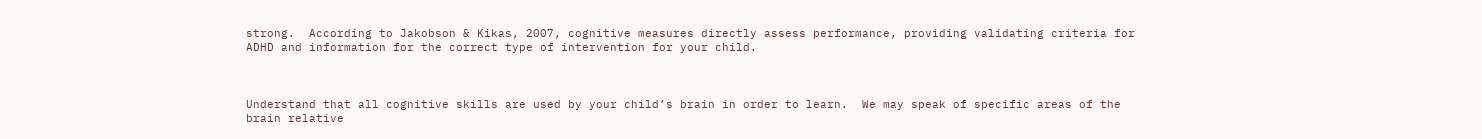strong.  According to Jakobson & Kikas, 2007, cognitive measures directly assess performance, providing validating criteria for ADHD and information for the correct type of intervention for your child.



Understand that all cognitive skills are used by your child’s brain in order to learn.  We may speak of specific areas of the brain relative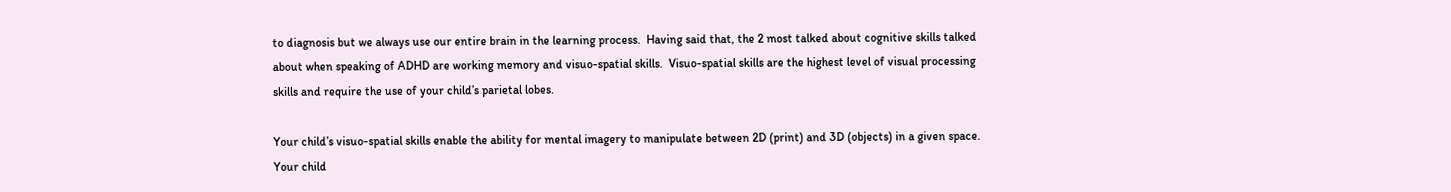to diagnosis but we always use our entire brain in the learning process.  Having said that, the 2 most talked about cognitive skills talked about when speaking of ADHD are working memory and visuo-spatial skills.  Visuo-spatial skills are the highest level of visual processing skills and require the use of your child’s parietal lobes.

Your child’s visuo-spatial skills enable the ability for mental imagery to manipulate between 2D (print) and 3D (objects) in a given space.  Your child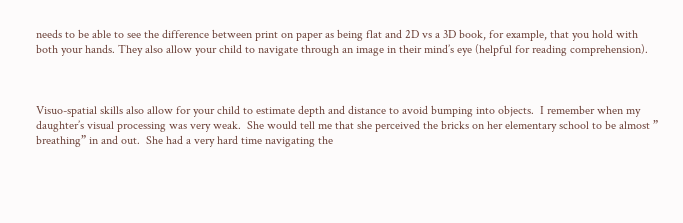needs to be able to see the difference between print on paper as being flat and 2D vs a 3D book, for example, that you hold with both your hands. They also allow your child to navigate through an image in their mind’s eye (helpful for reading comprehension).



Visuo-spatial skills also allow for your child to estimate depth and distance to avoid bumping into objects.  I remember when my daughter’s visual processing was very weak.  She would tell me that she perceived the bricks on her elementary school to be almost ” breathing” in and out.  She had a very hard time navigating the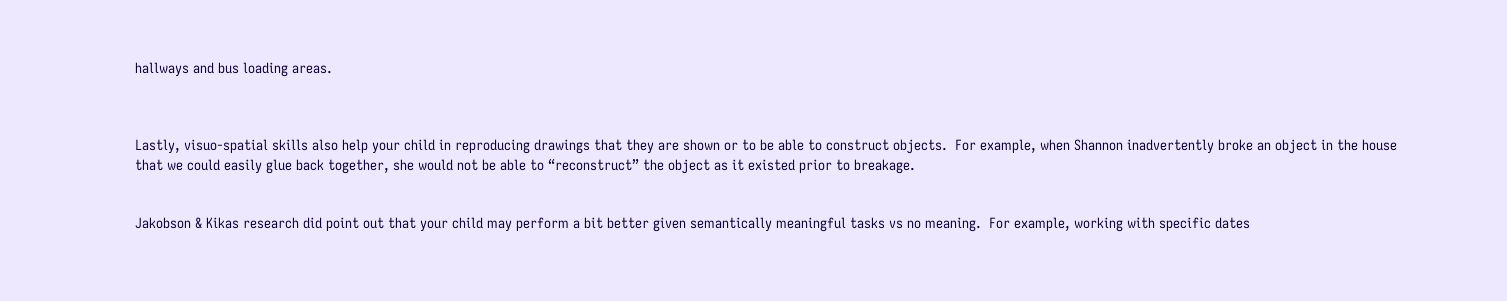hallways and bus loading areas.



Lastly, visuo-spatial skills also help your child in reproducing drawings that they are shown or to be able to construct objects.  For example, when Shannon inadvertently broke an object in the house that we could easily glue back together, she would not be able to “reconstruct” the object as it existed prior to breakage.


Jakobson & Kikas research did point out that your child may perform a bit better given semantically meaningful tasks vs no meaning.  For example, working with specific dates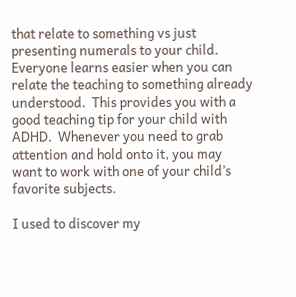that relate to something vs just presenting numerals to your child. Everyone learns easier when you can relate the teaching to something already understood.  This provides you with a good teaching tip for your child with ADHD.  Whenever you need to grab attention and hold onto it, you may want to work with one of your child’s favorite subjects.

I used to discover my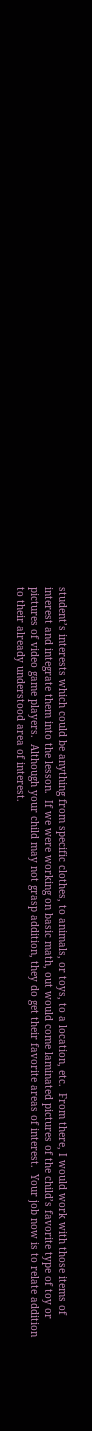student’s interests which could be anything from specific clothes, to animals, or toys, to a location, etc.  From there, I would work with those items of interest and integrate them into the lesson.  If we were working on basic math, out would come laminated pictures of the child’s favorite type of toy or pictures of video game players.  Although your child may not grasp addition, they do get their favorite areas of interest.  Your job now is to relate addition to their already understood area of interest.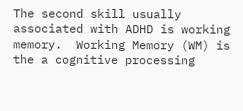The second skill usually associated with ADHD is working memory.  Working Memory (WM) is the a cognitive processing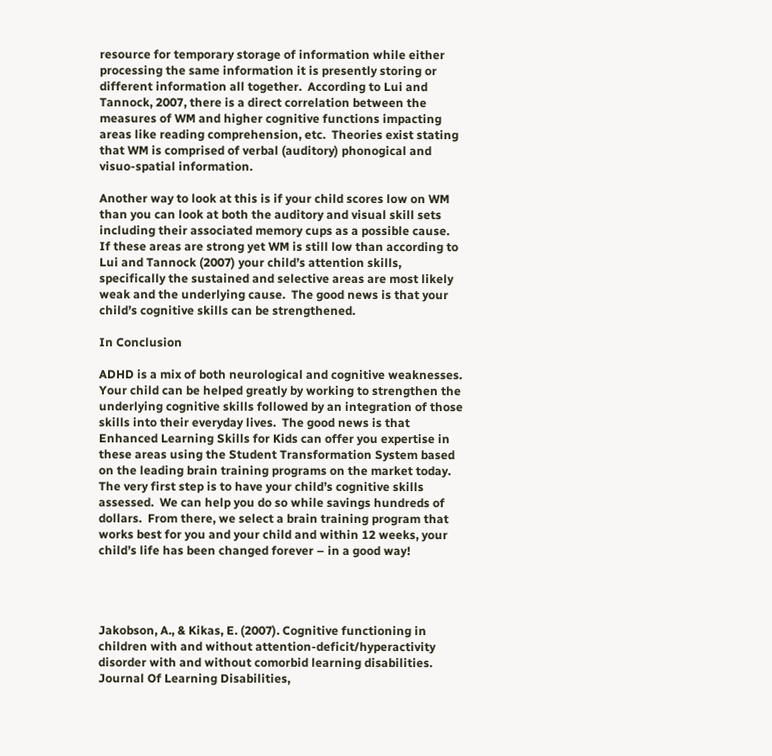resource for temporary storage of information while either processing the same information it is presently storing or different information all together.  According to Lui and Tannock, 2007, there is a direct correlation between the measures of WM and higher cognitive functions impacting areas like reading comprehension, etc.  Theories exist stating that WM is comprised of verbal (auditory) phonogical and visuo-spatial information.

Another way to look at this is if your child scores low on WM than you can look at both the auditory and visual skill sets including their associated memory cups as a possible cause.  If these areas are strong yet WM is still low than according to Lui and Tannock (2007) your child’s attention skills, specifically the sustained and selective areas are most likely weak and the underlying cause.  The good news is that your child’s cognitive skills can be strengthened.

In Conclusion

ADHD is a mix of both neurological and cognitive weaknesses.  Your child can be helped greatly by working to strengthen the underlying cognitive skills followed by an integration of those skills into their everyday lives.  The good news is that Enhanced Learning Skills for Kids can offer you expertise in these areas using the Student Transformation System based on the leading brain training programs on the market today. The very first step is to have your child’s cognitive skills assessed.  We can help you do so while savings hundreds of dollars.  From there, we select a brain training program that works best for you and your child and within 12 weeks, your child’s life has been changed forever – in a good way!




Jakobson, A., & Kikas, E. (2007). Cognitive functioning in children with and without attention-deficit/hyperactivity disorder with and without comorbid learning disabilities. Journal Of Learning Disabilities,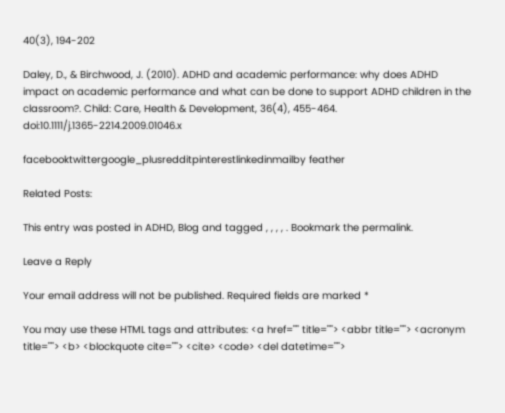40(3), 194-202

Daley, D., & Birchwood, J. (2010). ADHD and academic performance: why does ADHD impact on academic performance and what can be done to support ADHD children in the classroom?. Child: Care, Health & Development, 36(4), 455-464. doi:10.1111/j.1365-2214.2009.01046.x

facebooktwittergoogle_plusredditpinterestlinkedinmailby feather

Related Posts:

This entry was posted in ADHD, Blog and tagged , , , , . Bookmark the permalink.

Leave a Reply

Your email address will not be published. Required fields are marked *

You may use these HTML tags and attributes: <a href="" title=""> <abbr title=""> <acronym title=""> <b> <blockquote cite=""> <cite> <code> <del datetime="">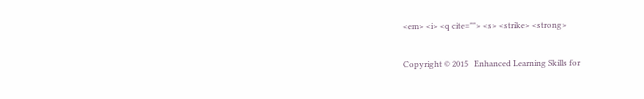<em> <i> <q cite=""> <s> <strike> <strong>

Copyright © 2015   Enhanced Learning Skills for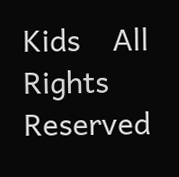Kids    All Rights Reserved